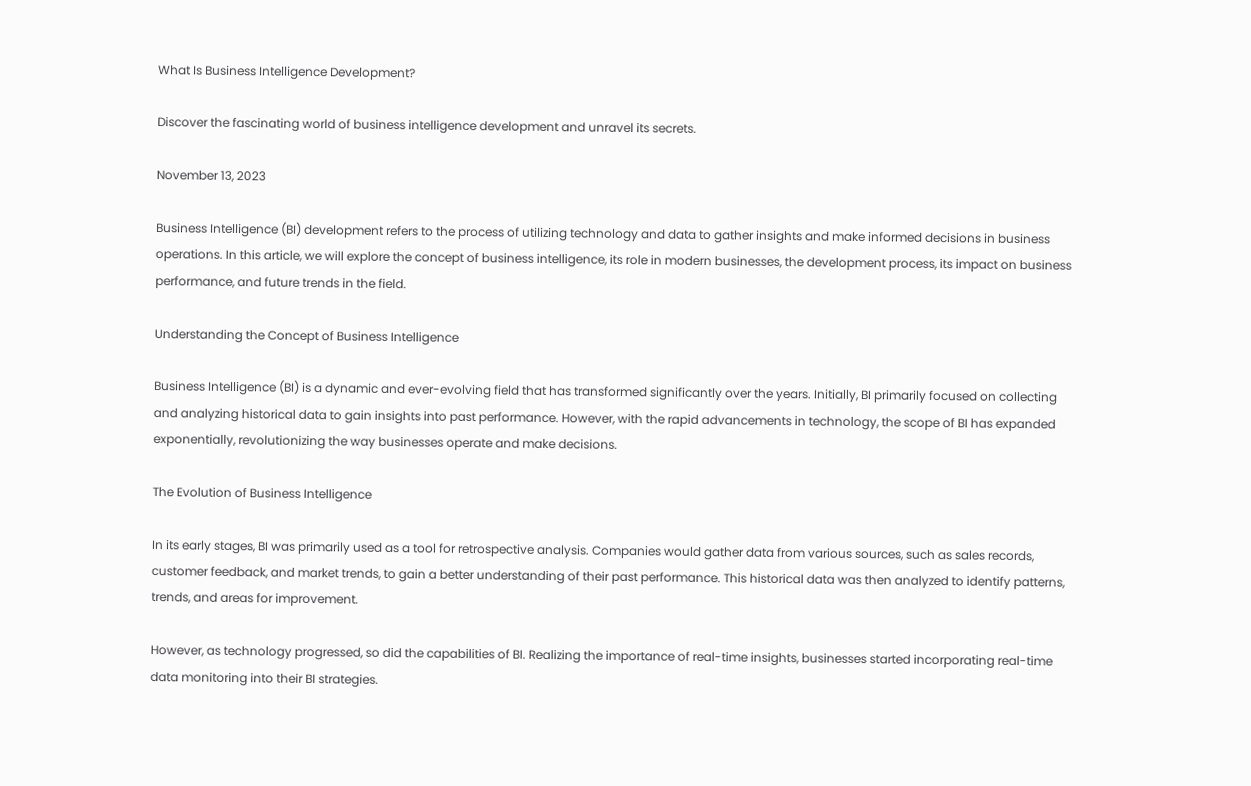What Is Business Intelligence Development?

Discover the fascinating world of business intelligence development and unravel its secrets.

November 13, 2023

Business Intelligence (BI) development refers to the process of utilizing technology and data to gather insights and make informed decisions in business operations. In this article, we will explore the concept of business intelligence, its role in modern businesses, the development process, its impact on business performance, and future trends in the field.

Understanding the Concept of Business Intelligence

Business Intelligence (BI) is a dynamic and ever-evolving field that has transformed significantly over the years. Initially, BI primarily focused on collecting and analyzing historical data to gain insights into past performance. However, with the rapid advancements in technology, the scope of BI has expanded exponentially, revolutionizing the way businesses operate and make decisions.

The Evolution of Business Intelligence

In its early stages, BI was primarily used as a tool for retrospective analysis. Companies would gather data from various sources, such as sales records, customer feedback, and market trends, to gain a better understanding of their past performance. This historical data was then analyzed to identify patterns, trends, and areas for improvement.

However, as technology progressed, so did the capabilities of BI. Realizing the importance of real-time insights, businesses started incorporating real-time data monitoring into their BI strategies.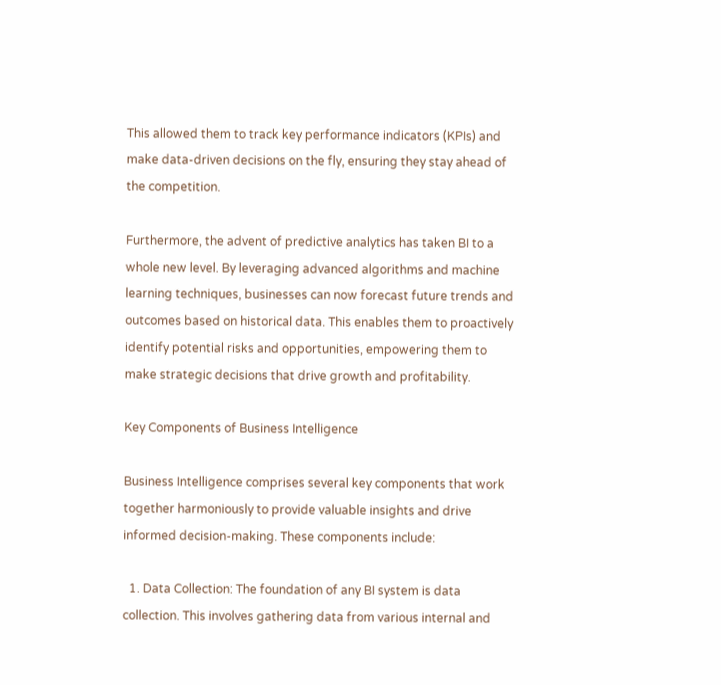This allowed them to track key performance indicators (KPIs) and make data-driven decisions on the fly, ensuring they stay ahead of the competition.

Furthermore, the advent of predictive analytics has taken BI to a whole new level. By leveraging advanced algorithms and machine learning techniques, businesses can now forecast future trends and outcomes based on historical data. This enables them to proactively identify potential risks and opportunities, empowering them to make strategic decisions that drive growth and profitability.

Key Components of Business Intelligence

Business Intelligence comprises several key components that work together harmoniously to provide valuable insights and drive informed decision-making. These components include:

  1. Data Collection: The foundation of any BI system is data collection. This involves gathering data from various internal and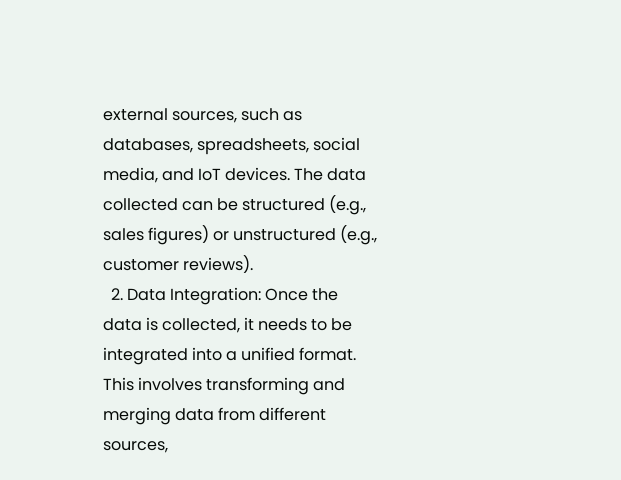external sources, such as databases, spreadsheets, social media, and IoT devices. The data collected can be structured (e.g., sales figures) or unstructured (e.g., customer reviews).
  2. Data Integration: Once the data is collected, it needs to be integrated into a unified format. This involves transforming and merging data from different sources,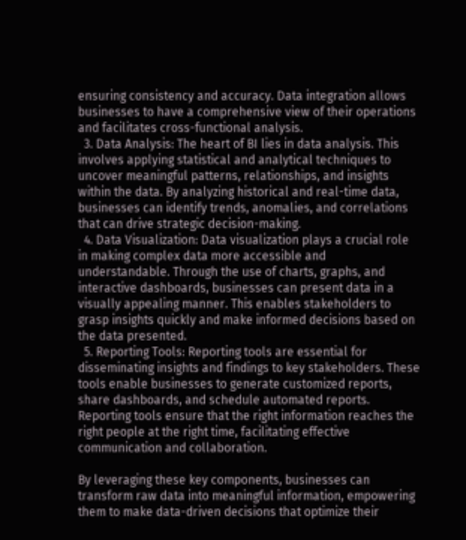ensuring consistency and accuracy. Data integration allows businesses to have a comprehensive view of their operations and facilitates cross-functional analysis.
  3. Data Analysis: The heart of BI lies in data analysis. This involves applying statistical and analytical techniques to uncover meaningful patterns, relationships, and insights within the data. By analyzing historical and real-time data, businesses can identify trends, anomalies, and correlations that can drive strategic decision-making.
  4. Data Visualization: Data visualization plays a crucial role in making complex data more accessible and understandable. Through the use of charts, graphs, and interactive dashboards, businesses can present data in a visually appealing manner. This enables stakeholders to grasp insights quickly and make informed decisions based on the data presented.
  5. Reporting Tools: Reporting tools are essential for disseminating insights and findings to key stakeholders. These tools enable businesses to generate customized reports, share dashboards, and schedule automated reports. Reporting tools ensure that the right information reaches the right people at the right time, facilitating effective communication and collaboration.

By leveraging these key components, businesses can transform raw data into meaningful information, empowering them to make data-driven decisions that optimize their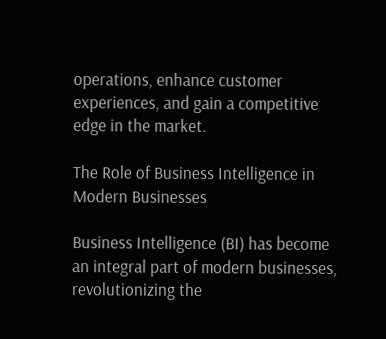operations, enhance customer experiences, and gain a competitive edge in the market.

The Role of Business Intelligence in Modern Businesses

Business Intelligence (BI) has become an integral part of modern businesses, revolutionizing the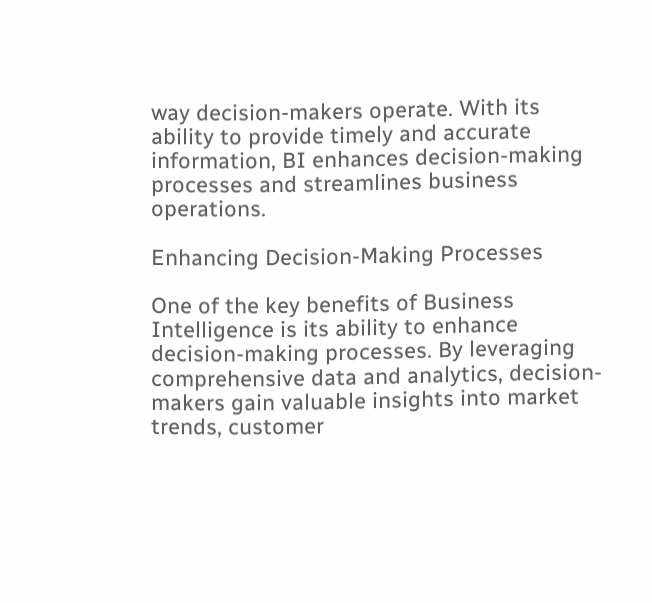way decision-makers operate. With its ability to provide timely and accurate information, BI enhances decision-making processes and streamlines business operations.

Enhancing Decision-Making Processes

One of the key benefits of Business Intelligence is its ability to enhance decision-making processes. By leveraging comprehensive data and analytics, decision-makers gain valuable insights into market trends, customer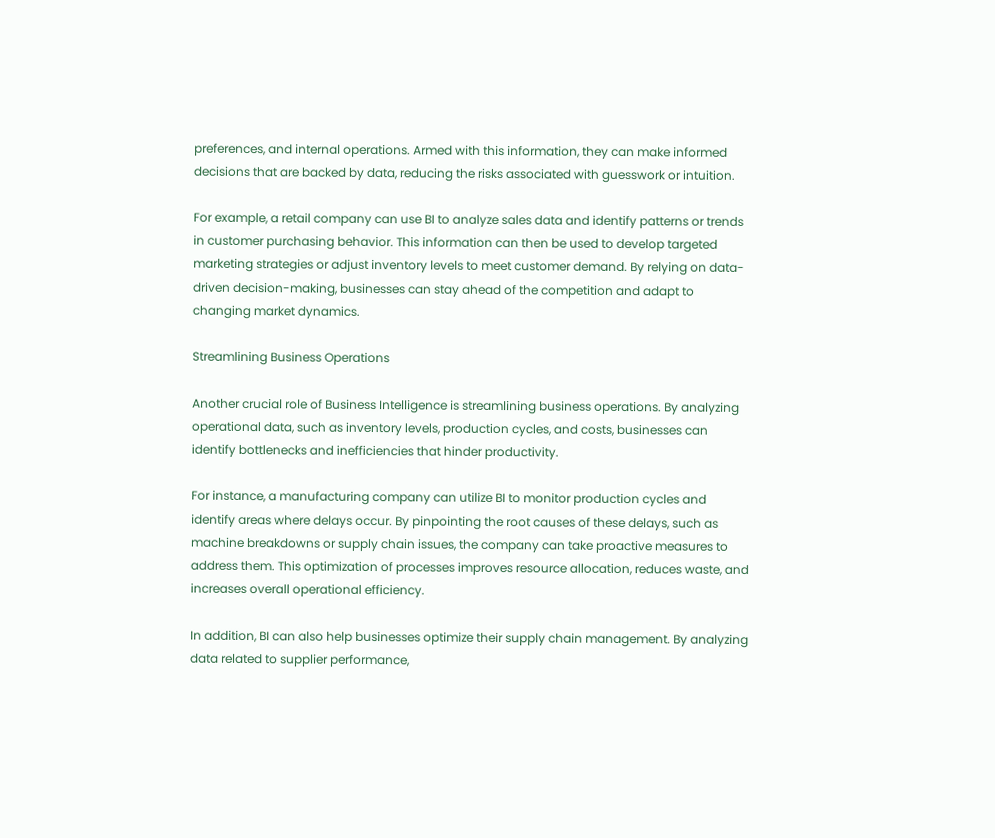preferences, and internal operations. Armed with this information, they can make informed decisions that are backed by data, reducing the risks associated with guesswork or intuition.

For example, a retail company can use BI to analyze sales data and identify patterns or trends in customer purchasing behavior. This information can then be used to develop targeted marketing strategies or adjust inventory levels to meet customer demand. By relying on data-driven decision-making, businesses can stay ahead of the competition and adapt to changing market dynamics.

Streamlining Business Operations

Another crucial role of Business Intelligence is streamlining business operations. By analyzing operational data, such as inventory levels, production cycles, and costs, businesses can identify bottlenecks and inefficiencies that hinder productivity.

For instance, a manufacturing company can utilize BI to monitor production cycles and identify areas where delays occur. By pinpointing the root causes of these delays, such as machine breakdowns or supply chain issues, the company can take proactive measures to address them. This optimization of processes improves resource allocation, reduces waste, and increases overall operational efficiency.

In addition, BI can also help businesses optimize their supply chain management. By analyzing data related to supplier performance,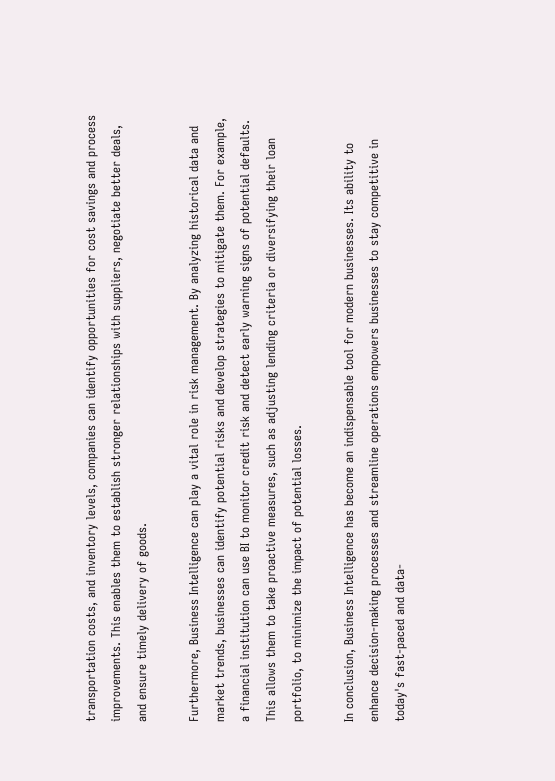transportation costs, and inventory levels, companies can identify opportunities for cost savings and process improvements. This enables them to establish stronger relationships with suppliers, negotiate better deals, and ensure timely delivery of goods.

Furthermore, Business Intelligence can play a vital role in risk management. By analyzing historical data and market trends, businesses can identify potential risks and develop strategies to mitigate them. For example, a financial institution can use BI to monitor credit risk and detect early warning signs of potential defaults. This allows them to take proactive measures, such as adjusting lending criteria or diversifying their loan portfolio, to minimize the impact of potential losses.

In conclusion, Business Intelligence has become an indispensable tool for modern businesses. Its ability to enhance decision-making processes and streamline operations empowers businesses to stay competitive in today's fast-paced and data-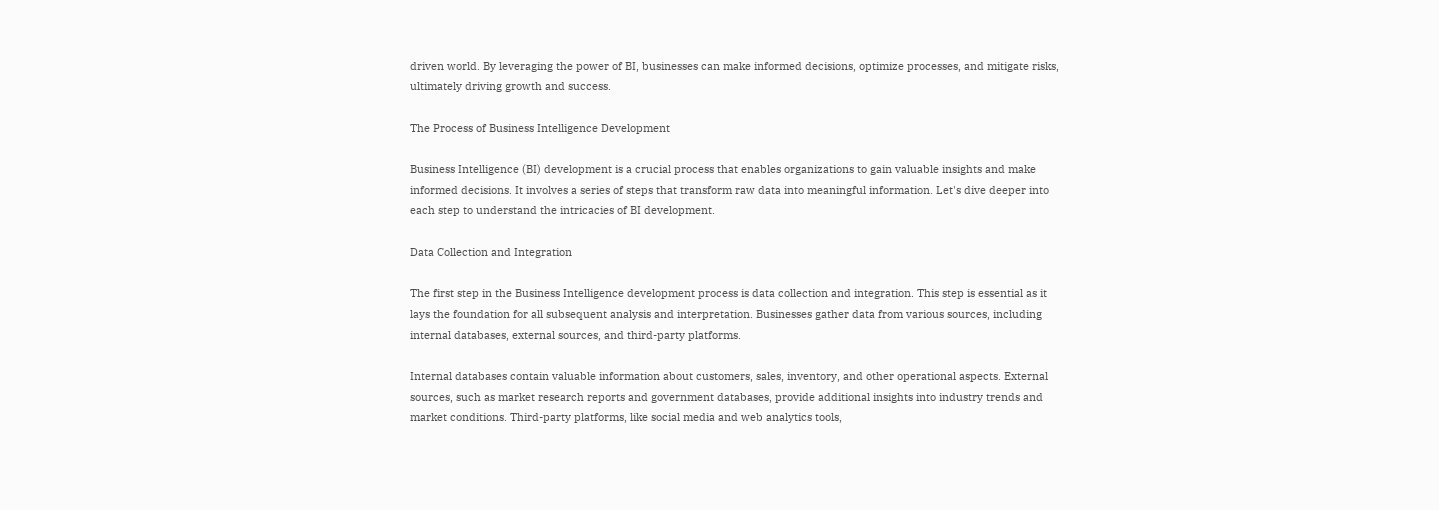driven world. By leveraging the power of BI, businesses can make informed decisions, optimize processes, and mitigate risks, ultimately driving growth and success.

The Process of Business Intelligence Development

Business Intelligence (BI) development is a crucial process that enables organizations to gain valuable insights and make informed decisions. It involves a series of steps that transform raw data into meaningful information. Let's dive deeper into each step to understand the intricacies of BI development.

Data Collection and Integration

The first step in the Business Intelligence development process is data collection and integration. This step is essential as it lays the foundation for all subsequent analysis and interpretation. Businesses gather data from various sources, including internal databases, external sources, and third-party platforms.

Internal databases contain valuable information about customers, sales, inventory, and other operational aspects. External sources, such as market research reports and government databases, provide additional insights into industry trends and market conditions. Third-party platforms, like social media and web analytics tools,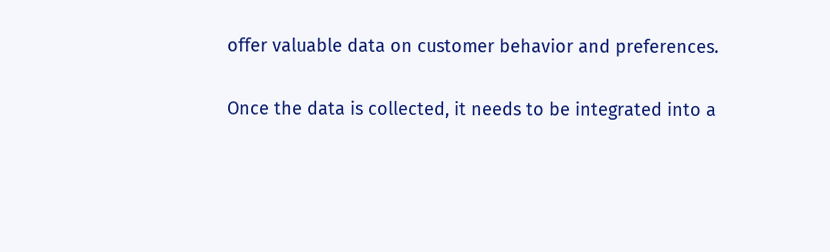offer valuable data on customer behavior and preferences.

Once the data is collected, it needs to be integrated into a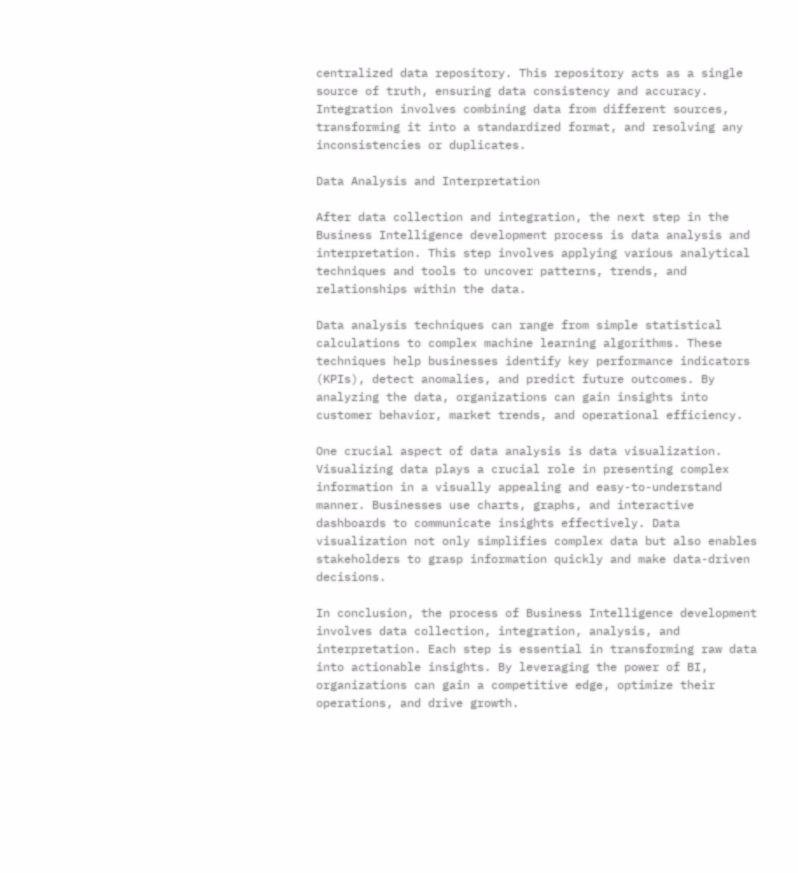centralized data repository. This repository acts as a single source of truth, ensuring data consistency and accuracy. Integration involves combining data from different sources, transforming it into a standardized format, and resolving any inconsistencies or duplicates.

Data Analysis and Interpretation

After data collection and integration, the next step in the Business Intelligence development process is data analysis and interpretation. This step involves applying various analytical techniques and tools to uncover patterns, trends, and relationships within the data.

Data analysis techniques can range from simple statistical calculations to complex machine learning algorithms. These techniques help businesses identify key performance indicators (KPIs), detect anomalies, and predict future outcomes. By analyzing the data, organizations can gain insights into customer behavior, market trends, and operational efficiency.

One crucial aspect of data analysis is data visualization. Visualizing data plays a crucial role in presenting complex information in a visually appealing and easy-to-understand manner. Businesses use charts, graphs, and interactive dashboards to communicate insights effectively. Data visualization not only simplifies complex data but also enables stakeholders to grasp information quickly and make data-driven decisions.

In conclusion, the process of Business Intelligence development involves data collection, integration, analysis, and interpretation. Each step is essential in transforming raw data into actionable insights. By leveraging the power of BI, organizations can gain a competitive edge, optimize their operations, and drive growth.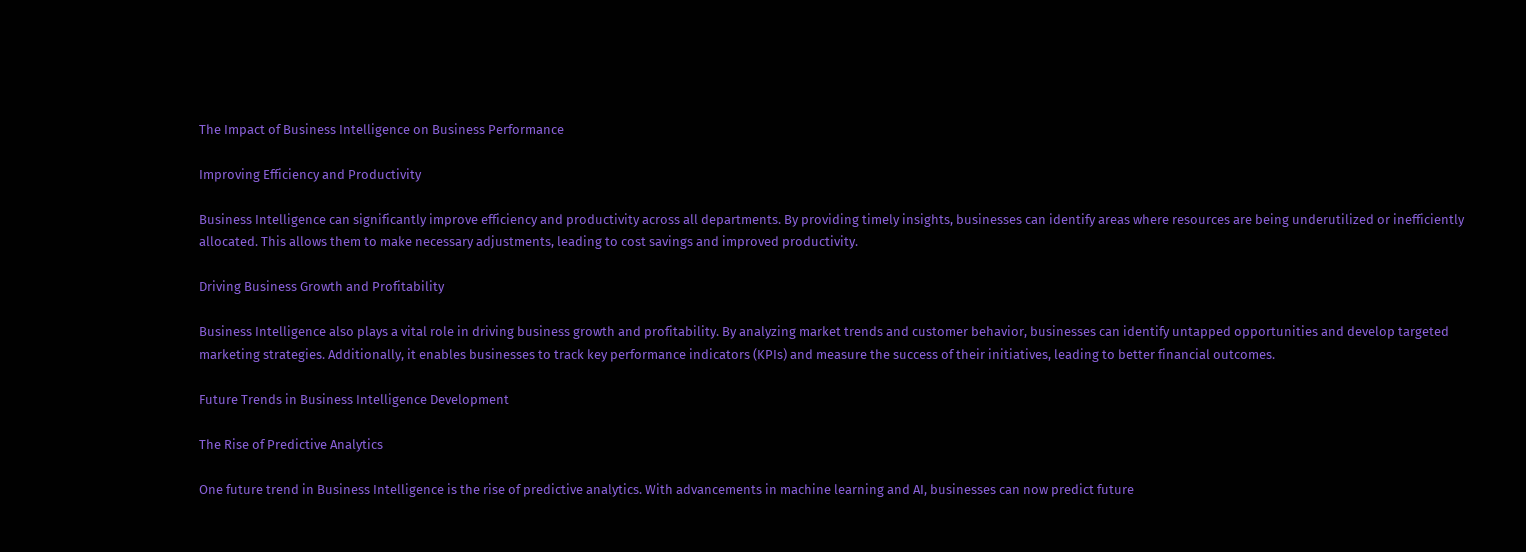The Impact of Business Intelligence on Business Performance

Improving Efficiency and Productivity

Business Intelligence can significantly improve efficiency and productivity across all departments. By providing timely insights, businesses can identify areas where resources are being underutilized or inefficiently allocated. This allows them to make necessary adjustments, leading to cost savings and improved productivity.

Driving Business Growth and Profitability

Business Intelligence also plays a vital role in driving business growth and profitability. By analyzing market trends and customer behavior, businesses can identify untapped opportunities and develop targeted marketing strategies. Additionally, it enables businesses to track key performance indicators (KPIs) and measure the success of their initiatives, leading to better financial outcomes.

Future Trends in Business Intelligence Development

The Rise of Predictive Analytics

One future trend in Business Intelligence is the rise of predictive analytics. With advancements in machine learning and AI, businesses can now predict future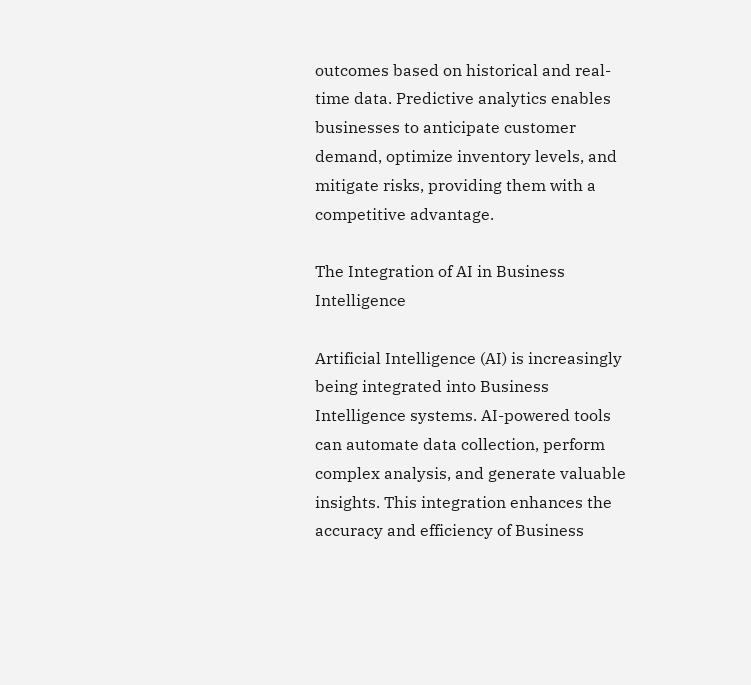outcomes based on historical and real-time data. Predictive analytics enables businesses to anticipate customer demand, optimize inventory levels, and mitigate risks, providing them with a competitive advantage.

The Integration of AI in Business Intelligence

Artificial Intelligence (AI) is increasingly being integrated into Business Intelligence systems. AI-powered tools can automate data collection, perform complex analysis, and generate valuable insights. This integration enhances the accuracy and efficiency of Business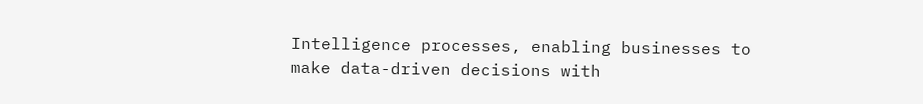Intelligence processes, enabling businesses to make data-driven decisions with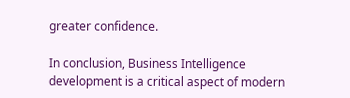greater confidence.

In conclusion, Business Intelligence development is a critical aspect of modern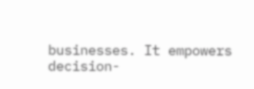businesses. It empowers decision-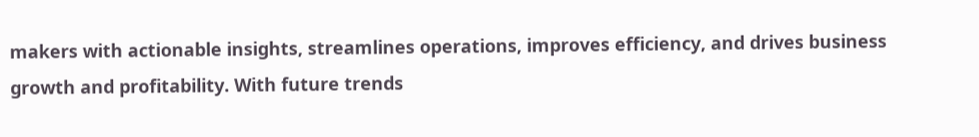makers with actionable insights, streamlines operations, improves efficiency, and drives business growth and profitability. With future trends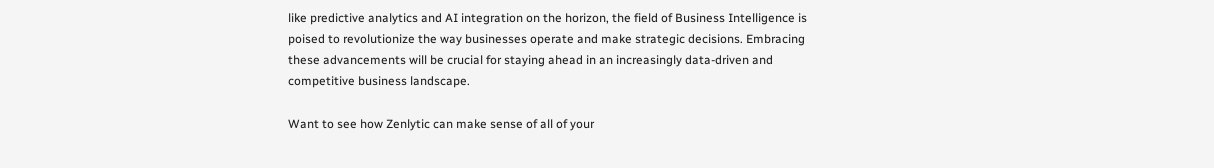like predictive analytics and AI integration on the horizon, the field of Business Intelligence is poised to revolutionize the way businesses operate and make strategic decisions. Embracing these advancements will be crucial for staying ahead in an increasingly data-driven and competitive business landscape.

Want to see how Zenlytic can make sense of all of your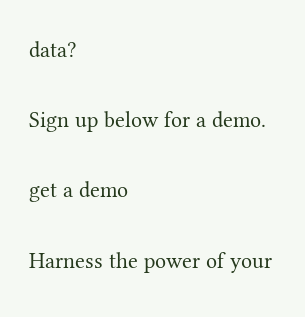data?

Sign up below for a demo.

get a demo

Harness the power of your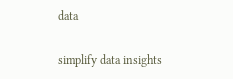data

simplify data insights